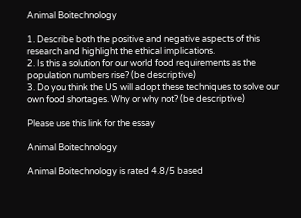Animal Boitechnology

1. Describe both the positive and negative aspects of this research and highlight the ethical implications.
2. Is this a solution for our world food requirements as the population numbers rise? (be descriptive)
3. Do you think the US will adopt these techniques to solve our own food shortages. Why or why not? (be descriptive)

Please use this link for the essay

Animal Boitechnology

Animal Boitechnology is rated 4.8/5 based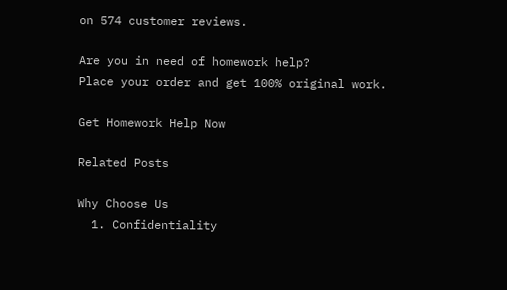on 574 customer reviews.

Are you in need of homework help?
Place your order and get 100% original work.

Get Homework Help Now

Related Posts

Why Choose Us
  1. Confidentiality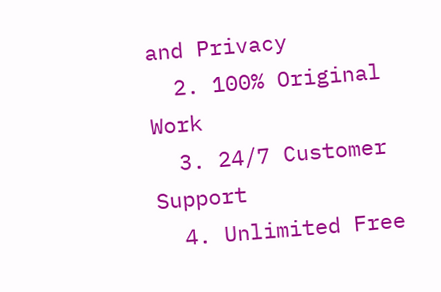and Privacy
  2. 100% Original Work
  3. 24/7 Customer Support
  4. Unlimited Free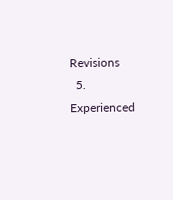Revisions
  5. Experienced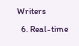Writers
  6. Real-time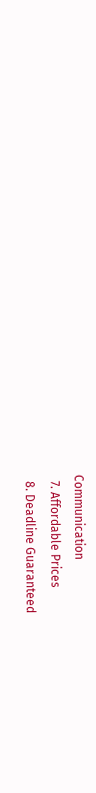Communication
  7. Affordable Prices
  8. Deadline Guaranteed